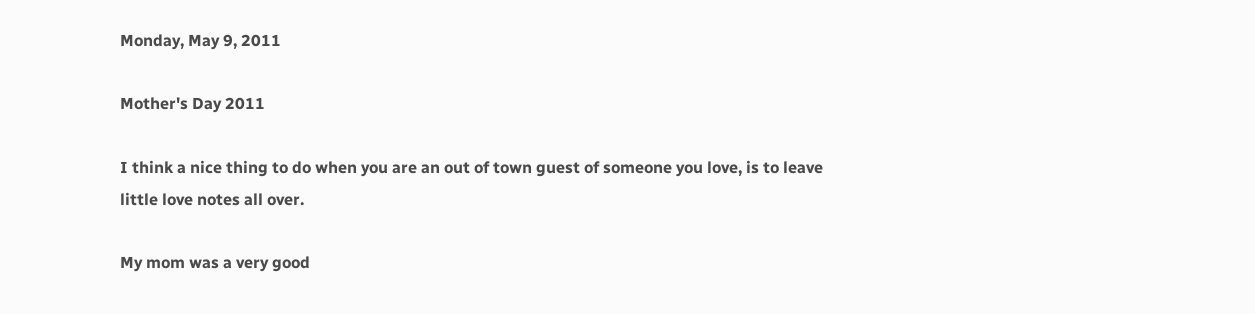Monday, May 9, 2011

Mother's Day 2011

I think a nice thing to do when you are an out of town guest of someone you love, is to leave little love notes all over.

My mom was a very good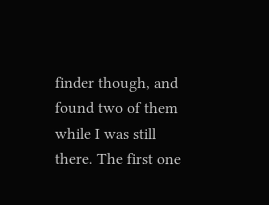finder though, and found two of them while I was still there. The first one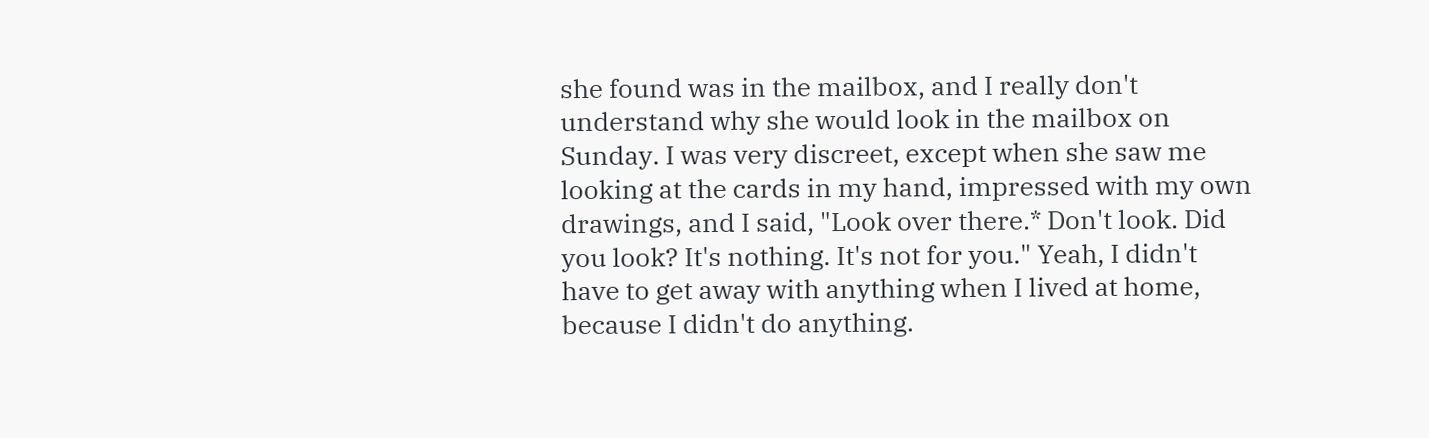she found was in the mailbox, and I really don't understand why she would look in the mailbox on Sunday. I was very discreet, except when she saw me looking at the cards in my hand, impressed with my own drawings, and I said, "Look over there.* Don't look. Did you look? It's nothing. It's not for you." Yeah, I didn't have to get away with anything when I lived at home, because I didn't do anything.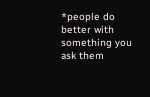*people do better with something you ask them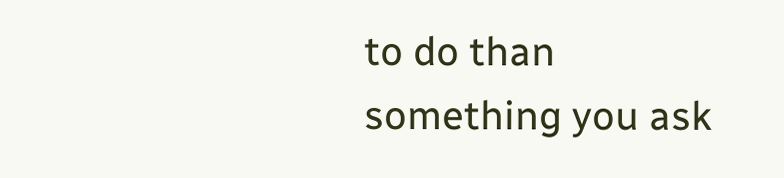to do than something you ask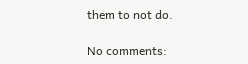them to not do.

No comments: